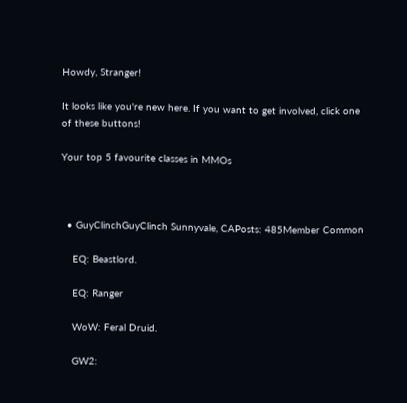Howdy, Stranger!

It looks like you're new here. If you want to get involved, click one of these buttons!

Your top 5 favourite classes in MMOs



  • GuyClinchGuyClinch Sunnyvale, CAPosts: 485Member Common

    EQ: Beastlord.

    EQ: Ranger

    WoW: Feral Druid.

    GW2: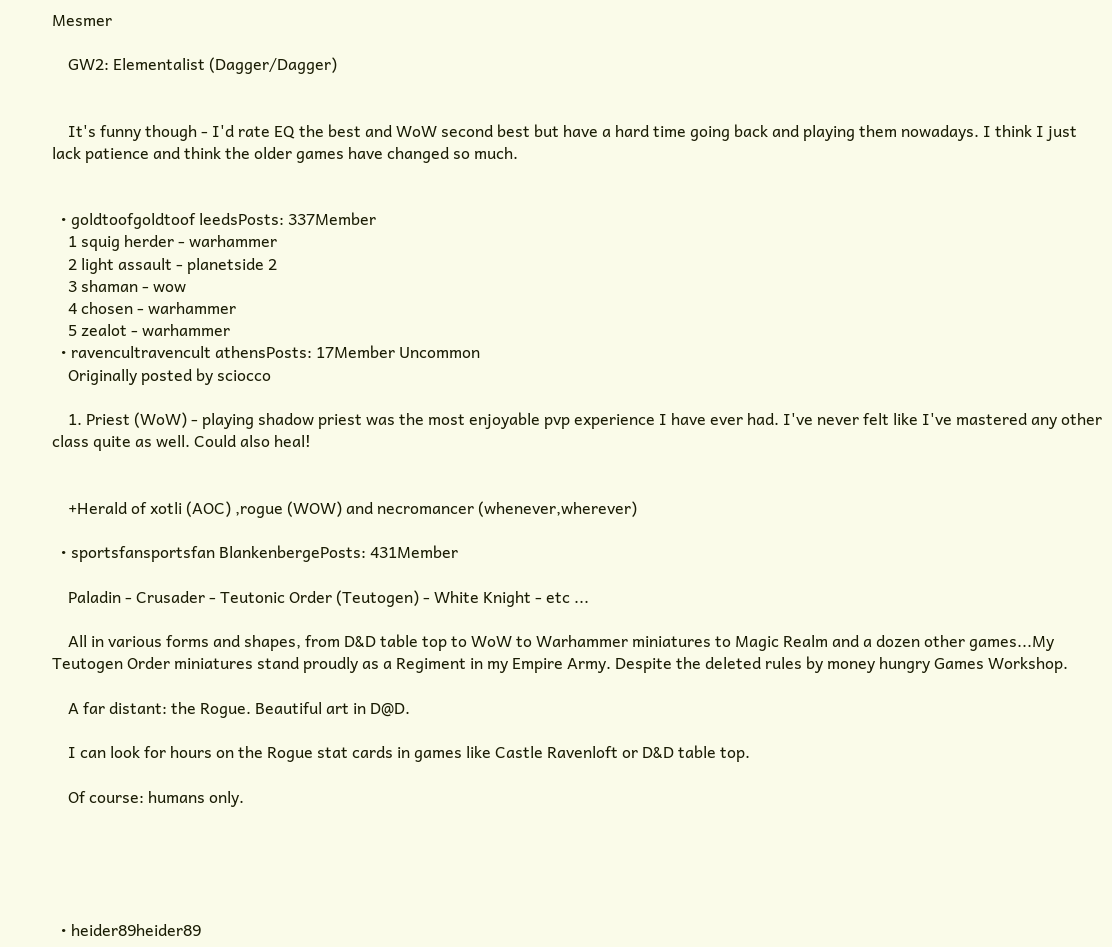Mesmer

    GW2: Elementalist (Dagger/Dagger)


    It's funny though - I'd rate EQ the best and WoW second best but have a hard time going back and playing them nowadays. I think I just lack patience and think the older games have changed so much.


  • goldtoofgoldtoof leedsPosts: 337Member
    1 squig herder - warhammer
    2 light assault - planetside 2
    3 shaman - wow
    4 chosen - warhammer
    5 zealot - warhammer
  • ravencultravencult athensPosts: 17Member Uncommon
    Originally posted by sciocco

    1. Priest (WoW) - playing shadow priest was the most enjoyable pvp experience I have ever had. I've never felt like I've mastered any other class quite as well. Could also heal!


    +Herald of xotli (AOC) ,rogue (WOW) and necromancer (whenever,wherever)

  • sportsfansportsfan BlankenbergePosts: 431Member

    Paladin - Crusader - Teutonic Order (Teutogen) - White Knight - etc ...

    All in various forms and shapes, from D&D table top to WoW to Warhammer miniatures to Magic Realm and a dozen other games...My Teutogen Order miniatures stand proudly as a Regiment in my Empire Army. Despite the deleted rules by money hungry Games Workshop.

    A far distant: the Rogue. Beautiful art in D@D.

    I can look for hours on the Rogue stat cards in games like Castle Ravenloft or D&D table top.

    Of course: humans only.





  • heider89heider89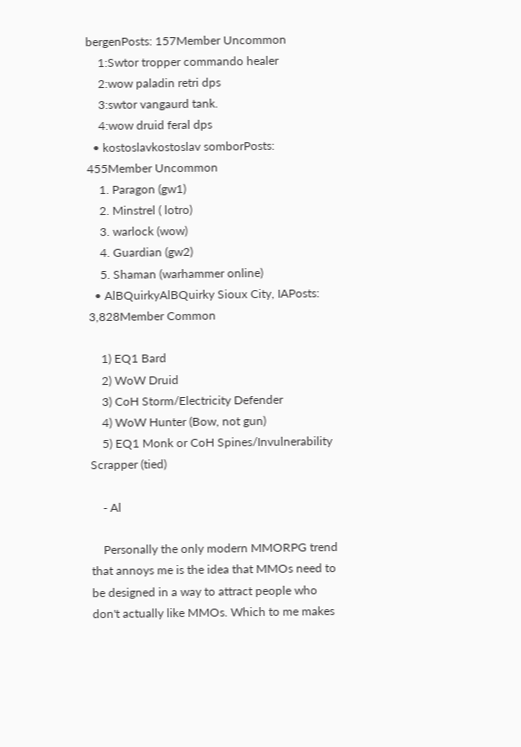bergenPosts: 157Member Uncommon
    1:Swtor tropper commando healer
    2:wow paladin retri dps
    3:swtor vangaurd tank.
    4:wow druid feral dps
  • kostoslavkostoslav somborPosts: 455Member Uncommon
    1. Paragon (gw1)
    2. Minstrel ( lotro)
    3. warlock (wow)
    4. Guardian (gw2)
    5. Shaman (warhammer online)
  • AlBQuirkyAlBQuirky Sioux City, IAPosts: 3,828Member Common

    1) EQ1 Bard
    2) WoW Druid
    3) CoH Storm/Electricity Defender
    4) WoW Hunter (Bow, not gun)
    5) EQ1 Monk or CoH Spines/Invulnerability Scrapper (tied)

    - Al

    Personally the only modern MMORPG trend that annoys me is the idea that MMOs need to be designed in a way to attract people who don't actually like MMOs. Which to me makes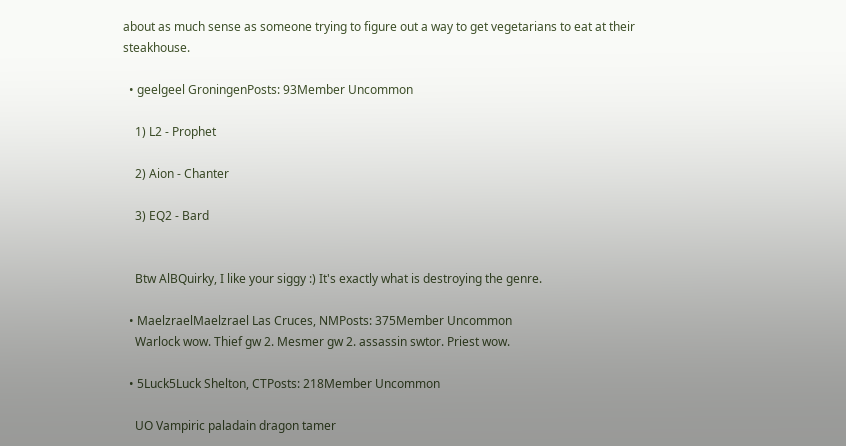about as much sense as someone trying to figure out a way to get vegetarians to eat at their steakhouse.

  • geelgeel GroningenPosts: 93Member Uncommon

    1) L2 - Prophet

    2) Aion - Chanter

    3) EQ2 - Bard


    Btw AlBQuirky, I like your siggy :) It's exactly what is destroying the genre.

  • MaelzraelMaelzrael Las Cruces, NMPosts: 375Member Uncommon
    Warlock wow. Thief gw 2. Mesmer gw 2. assassin swtor. Priest wow.

  • 5Luck5Luck Shelton, CTPosts: 218Member Uncommon

    UO Vampiric paladain dragon tamer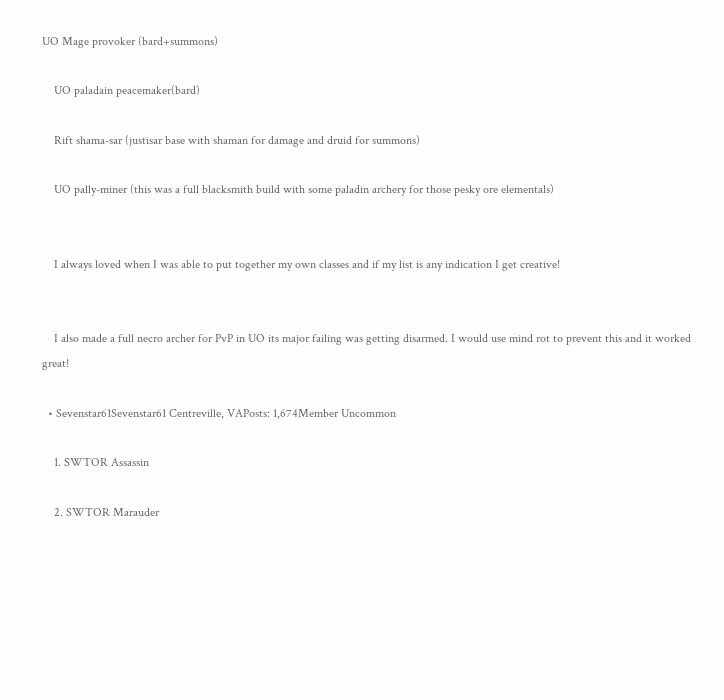UO Mage provoker (bard+summons)

    UO paladain peacemaker(bard)

    Rift shama-sar (justisar base with shaman for damage and druid for summons)

    UO pally-miner (this was a full blacksmith build with some paladin archery for those pesky ore elementals)


    I always loved when I was able to put together my own classes and if my list is any indication I get creative!


    I also made a full necro archer for PvP in UO its major failing was getting disarmed. I would use mind rot to prevent this and it worked great!

  • Sevenstar61Sevenstar61 Centreville, VAPosts: 1,674Member Uncommon

    1. SWTOR Assassin

    2. SWTOR Marauder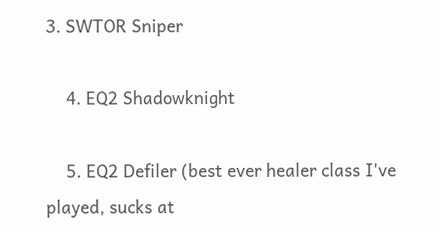3. SWTOR Sniper

    4. EQ2 Shadowknight

    5. EQ2 Defiler (best ever healer class I've played, sucks at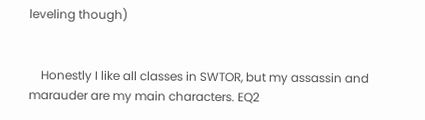leveling though)


    Honestly I like all classes in SWTOR, but my assassin and marauder are my main characters. EQ2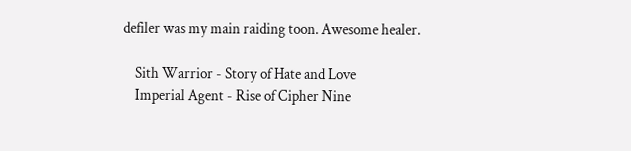defiler was my main raiding toon. Awesome healer.

    Sith Warrior - Story of Hate and Love
    Imperial Agent - Rise of Cipher Nine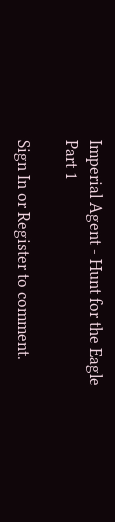Imperial Agent - Hunt for the Eagle Part 1

Sign In or Register to comment.